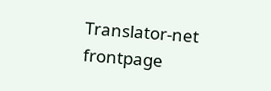Translator-net frontpage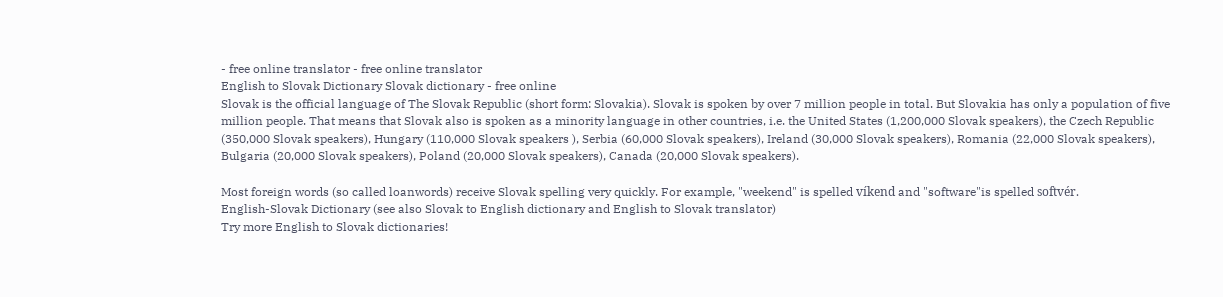- free online translator - free online translator
English to Slovak Dictionary Slovak dictionary - free online
Slovak is the official language of The Slovak Republic (short form: Slovakia). Slovak is spoken by over 7 million people in total. But Slovakia has only a population of five million people. That means that Slovak also is spoken as a minority language in other countries, i.e. the United States (1,200,000 Slovak speakers), the Czech Republic (350,000 Slovak speakers), Hungary (110,000 Slovak speakers ), Serbia (60,000 Slovak speakers), Ireland (30,000 Slovak speakers), Romania (22,000 Slovak speakers), Bulgaria (20,000 Slovak speakers), Poland (20,000 Slovak speakers), Canada (20,000 Slovak speakers).

Most foreign words (so called loanwords) receive Slovak spelling very quickly. For example, "weekend" is spelled víkend and "software"is spelled softvér.
English-Slovak Dictionary (see also Slovak to English dictionary and English to Slovak translator)
Try more English to Slovak dictionaries!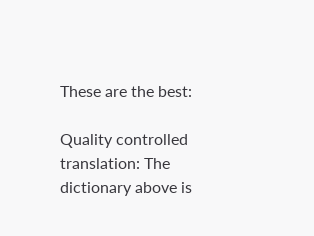These are the best:

Quality controlled translation: The dictionary above is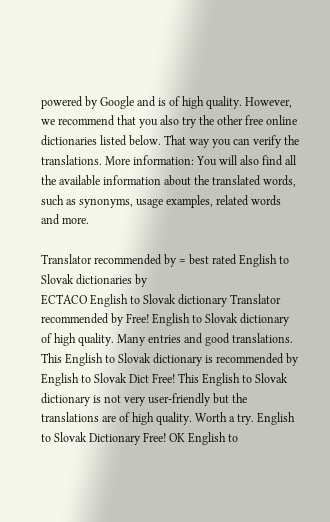powered by Google and is of high quality. However, we recommend that you also try the other free online dictionaries listed below. That way you can verify the translations. More information: You will also find all the available information about the translated words, such as synonyms, usage examples, related words and more.

Translator recommended by = best rated English to Slovak dictionaries by
ECTACO English to Slovak dictionary Translator recommended by Free! English to Slovak dictionary of high quality. Many entries and good translations. This English to Slovak dictionary is recommended by English to Slovak Dict Free! This English to Slovak dictionary is not very user-friendly but the translations are of high quality. Worth a try. English to Slovak Dictionary Free! OK English to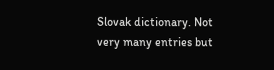Slovak dictionary. Not very many entries but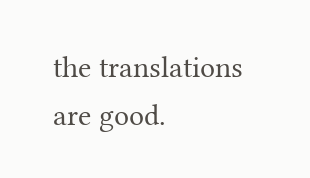the translations are good.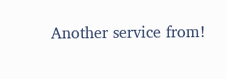Another service from!